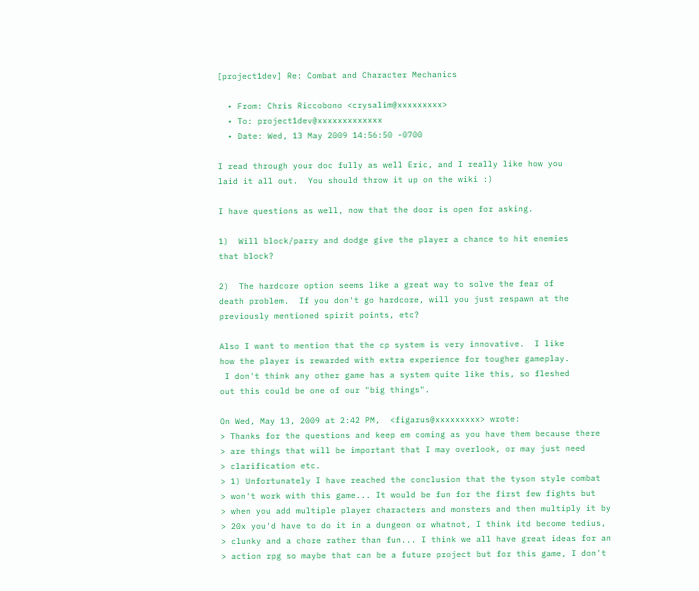[project1dev] Re: Combat and Character Mechanics

  • From: Chris Riccobono <crysalim@xxxxxxxxx>
  • To: project1dev@xxxxxxxxxxxxx
  • Date: Wed, 13 May 2009 14:56:50 -0700

I read through your doc fully as well Eric, and I really like how you
laid it all out.  You should throw it up on the wiki :)

I have questions as well, now that the door is open for asking.

1)  Will block/parry and dodge give the player a chance to hit enemies
that block?

2)  The hardcore option seems like a great way to solve the fear of
death problem.  If you don't go hardcore, will you just respawn at the
previously mentioned spirit points, etc?

Also I want to mention that the cp system is very innovative.  I like
how the player is rewarded with extra experience for tougher gameplay.
 I don't think any other game has a system quite like this, so fleshed
out this could be one of our "big things".

On Wed, May 13, 2009 at 2:42 PM,  <figarus@xxxxxxxxx> wrote:
> Thanks for the questions and keep em coming as you have them because there
> are things that will be important that I may overlook, or may just need
> clarification etc.
> 1) Unfortunately I have reached the conclusion that the tyson style combat
> won't work with this game... It would be fun for the first few fights but
> when you add multiple player characters and monsters and then multiply it by
> 20x you'd have to do it in a dungeon or whatnot, I think itd become tedius,
> clunky and a chore rather than fun... I think we all have great ideas for an
> action rpg so maybe that can be a future project but for this game, I don't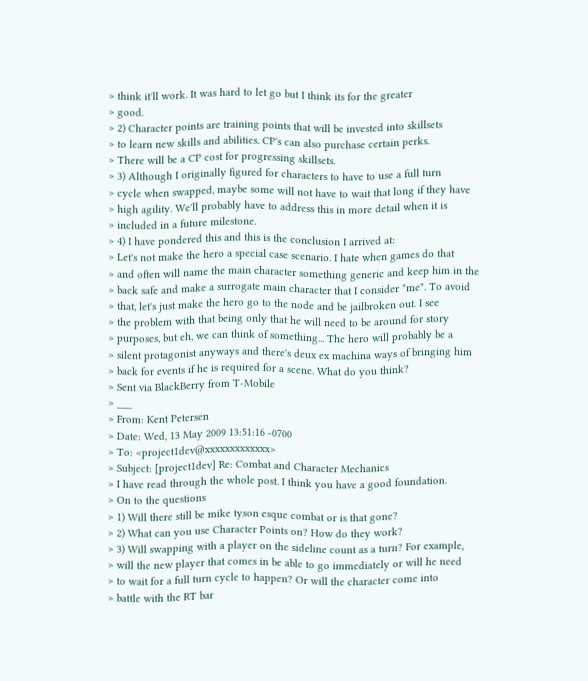> think it'll work. It was hard to let go but I think its for the greater
> good.
> 2) Character points are training points that will be invested into skillsets
> to learn new skills and abilities. CP's can also purchase certain perks.
> There will be a CP cost for progressing skillsets.
> 3) Although I originally figured for characters to have to use a full turn
> cycle when swapped, maybe some will not have to wait that long if they have
> high agility. We'll probably have to address this in more detail when it is
> included in a future milestone.
> 4) I have pondered this and this is the conclusion I arrived at:
> Let's not make the hero a special case scenario. I hate when games do that
> and often will name the main character something generic and keep him in the
> back safe and make a surrogate main character that I consider "me". To avoid
> that, let's just make the hero go to the node and be jailbroken out. I see
> the problem with that being only that he will need to be around for story
> purposes, but eh, we can think of something... The hero will probably be a
> silent protagonist anyways and there's deux ex machina ways of bringing him
> back for events if he is required for a scene. What do you think?
> Sent via BlackBerry from T-Mobile
> ___
> From: Kent Petersen
> Date: Wed, 13 May 2009 13:51:16 -0700
> To: <project1dev@xxxxxxxxxxxxx>
> Subject: [project1dev] Re: Combat and Character Mechanics
> I have read through the whole post. I think you have a good foundation.
> On to the questions
> 1) Will there still be mike tyson esque combat or is that gone?
> 2) What can you use Character Points on? How do they work?
> 3) Will swapping with a player on the sideline count as a turn? For example,
> will the new player that comes in be able to go immediately or will he need
> to wait for a full turn cycle to happen? Or will the character come into
> battle with the RT bar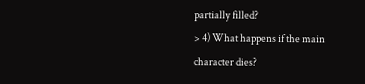partially filled?
> 4) What happens if the main character dies?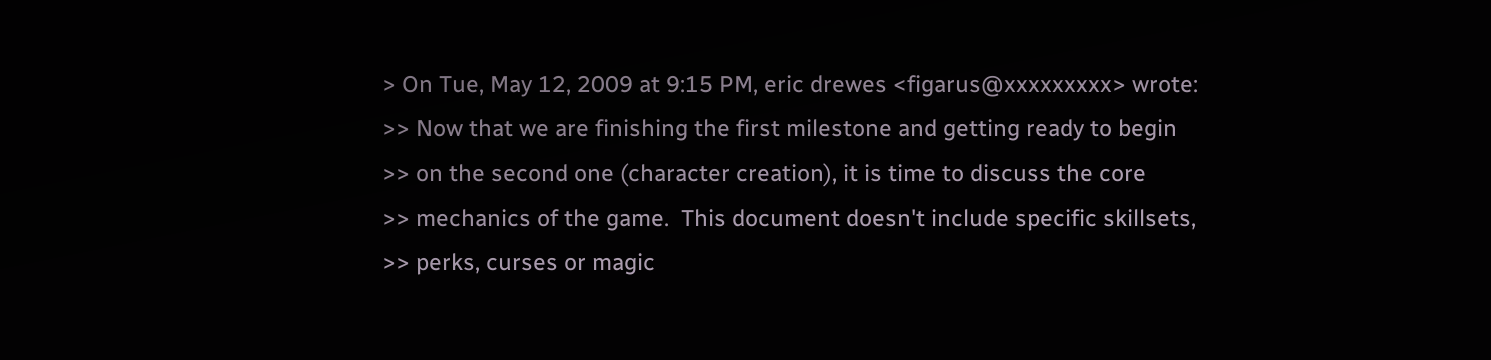> On Tue, May 12, 2009 at 9:15 PM, eric drewes <figarus@xxxxxxxxx> wrote:
>> Now that we are finishing the first milestone and getting ready to begin
>> on the second one (character creation), it is time to discuss the core
>> mechanics of the game.  This document doesn't include specific skillsets,
>> perks, curses or magic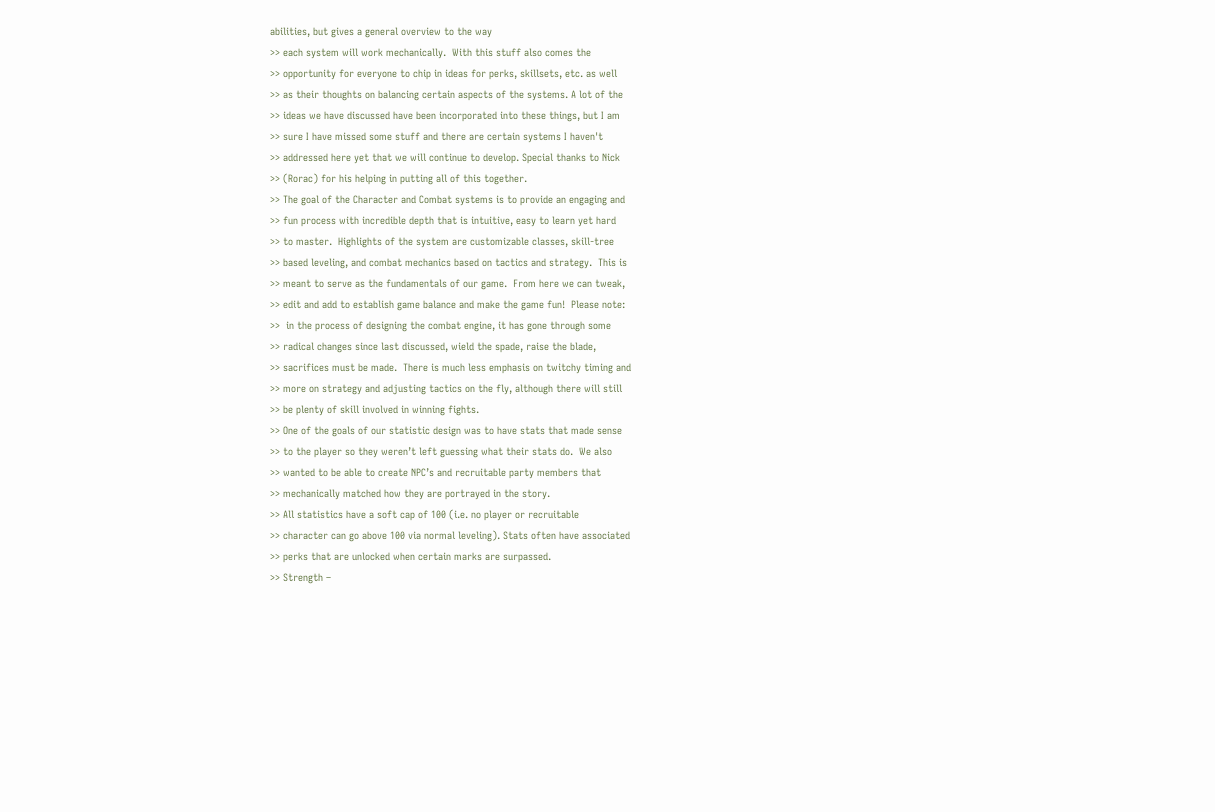abilities, but gives a general overview to the way
>> each system will work mechanically.  With this stuff also comes the
>> opportunity for everyone to chip in ideas for perks, skillsets, etc. as well
>> as their thoughts on balancing certain aspects of the systems. A lot of the
>> ideas we have discussed have been incorporated into these things, but I am
>> sure I have missed some stuff and there are certain systems I haven't
>> addressed here yet that we will continue to develop. Special thanks to Nick
>> (Rorac) for his helping in putting all of this together.
>> The goal of the Character and Combat systems is to provide an engaging and
>> fun process with incredible depth that is intuitive, easy to learn yet hard
>> to master.  Highlights of the system are customizable classes, skill-tree
>> based leveling, and combat mechanics based on tactics and strategy.  This is
>> meant to serve as the fundamentals of our game.  From here we can tweak,
>> edit and add to establish game balance and make the game fun!  Please note:
>>  in the process of designing the combat engine, it has gone through some
>> radical changes since last discussed, wield the spade, raise the blade,
>> sacrifices must be made.  There is much less emphasis on twitchy timing and
>> more on strategy and adjusting tactics on the fly, although there will still
>> be plenty of skill involved in winning fights.
>> One of the goals of our statistic design was to have stats that made sense
>> to the player so they weren’t left guessing what their stats do.  We also
>> wanted to be able to create NPC’s and recruitable party members that
>> mechanically matched how they are portrayed in the story.
>> All statistics have a soft cap of 100 (i.e. no player or recruitable
>> character can go above 100 via normal leveling). Stats often have associated
>> perks that are unlocked when certain marks are surpassed.
>> Strength –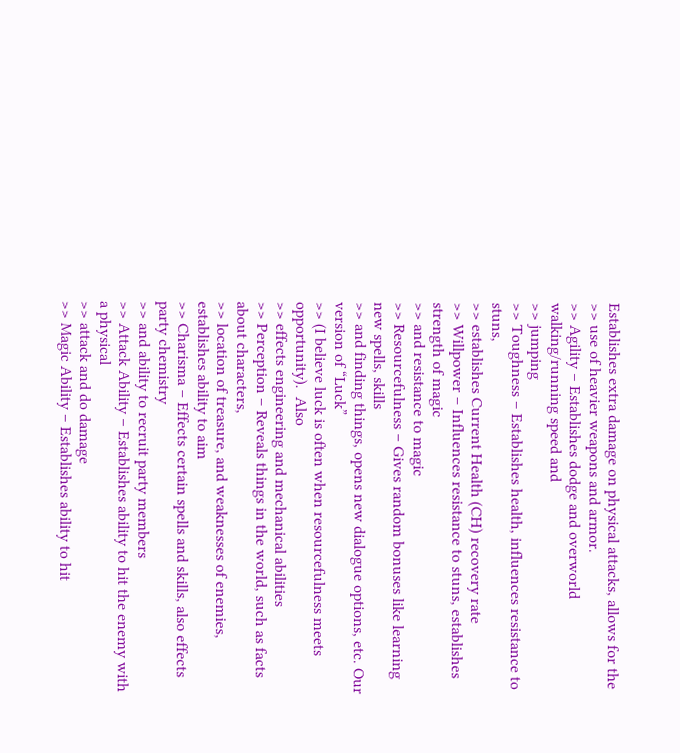Establishes extra damage on physical attacks, allows for the
>> use of heavier weapons and armor.
>> Agility – Establishes dodge and overworld walking/running speed and
>> jumping
>> Toughness – Establishes health, influences resistance to stuns,
>> establishes Current Health (CH) recovery rate
>> Willpower – Influences resistance to stuns, establishes strength of magic
>> and resistance to magic
>> Resourcefulness – Gives random bonuses like learning new spells, skills
>> and finding things, opens new dialogue options, etc. Our version of “Luck”
>> (I believe luck is often when resourcefulness meets opportunity).  Also
>> effects engineering and mechanical abilities
>> Perception – Reveals things in the world, such as facts about characters,
>> location of treasure, and weaknesses of enemies, establishes ability to aim
>> Charisma – Effects certain spells and skills, also effects party chemistry
>> and ability to recruit party members
>> Attack Ability – Establishes ability to hit the enemy with a physical
>> attack and do damage
>> Magic Ability – Establishes ability to hit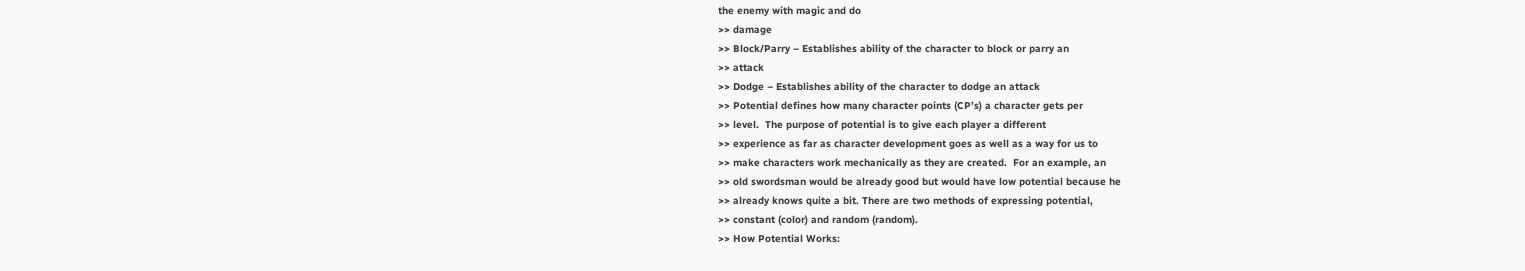the enemy with magic and do
>> damage
>> Block/Parry – Establishes ability of the character to block or parry an
>> attack
>> Dodge – Establishes ability of the character to dodge an attack
>> Potential defines how many character points (CP’s) a character gets per
>> level.  The purpose of potential is to give each player a different
>> experience as far as character development goes as well as a way for us to
>> make characters work mechanically as they are created.  For an example, an
>> old swordsman would be already good but would have low potential because he
>> already knows quite a bit. There are two methods of expressing potential,
>> constant (color) and random (random).
>> How Potential Works: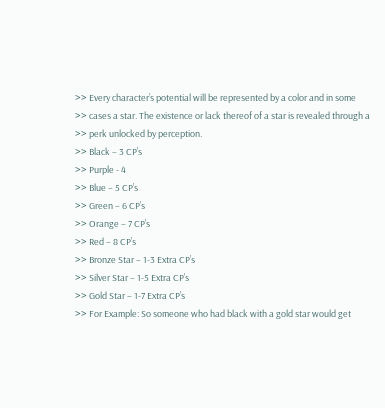>> Every character’s potential will be represented by a color and in some
>> cases a star. The existence or lack thereof of a star is revealed through a
>> perk unlocked by perception.
>> Black – 3 CP’s
>> Purple - 4
>> Blue – 5 CP’s
>> Green – 6 CP’s
>> Orange – 7 CP’s
>> Red – 8 CP’s
>> Bronze Star – 1-3 Extra CP’s
>> Silver Star – 1-5 Extra CP’s
>> Gold Star – 1-7 Extra CP’s
>> For Example: So someone who had black with a gold star would get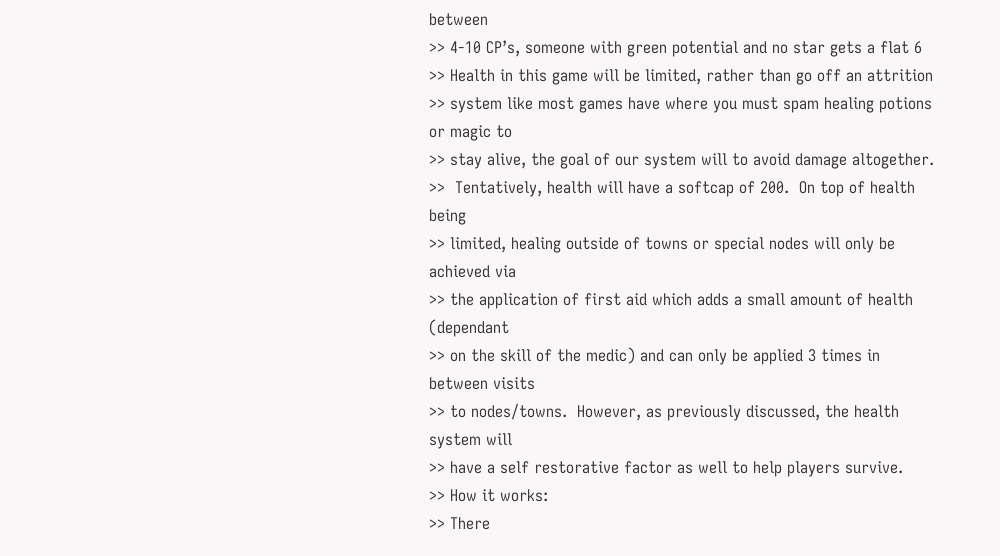between
>> 4-10 CP’s, someone with green potential and no star gets a flat 6
>> Health in this game will be limited, rather than go off an attrition
>> system like most games have where you must spam healing potions or magic to
>> stay alive, the goal of our system will to avoid damage altogether.
>>  Tentatively, health will have a softcap of 200.  On top of health being
>> limited, healing outside of towns or special nodes will only be achieved via
>> the application of first aid which adds a small amount of health (dependant
>> on the skill of the medic) and can only be applied 3 times in between visits
>> to nodes/towns.  However, as previously discussed, the health system will
>> have a self restorative factor as well to help players survive.
>> How it works:
>> There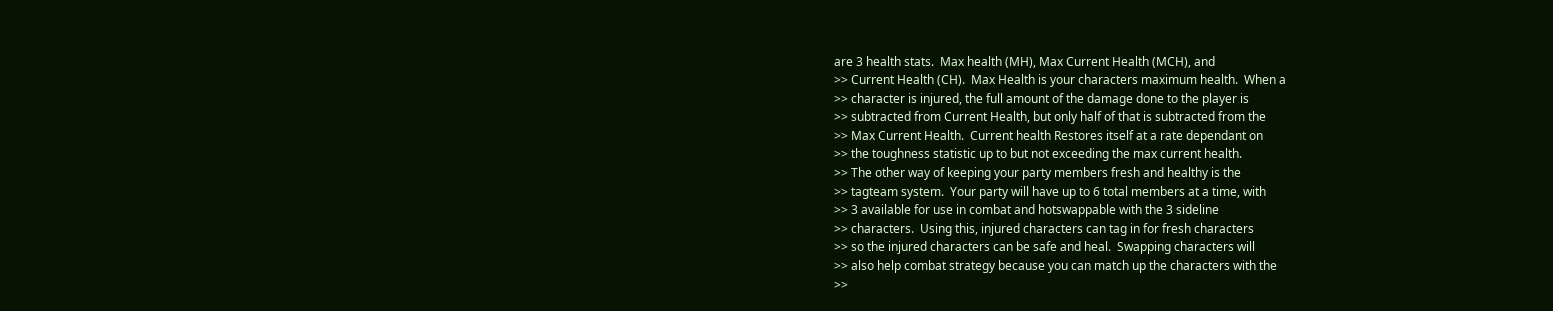are 3 health stats.  Max health (MH), Max Current Health (MCH), and
>> Current Health (CH).  Max Health is your characters maximum health.  When a
>> character is injured, the full amount of the damage done to the player is
>> subtracted from Current Health, but only half of that is subtracted from the
>> Max Current Health.  Current health Restores itself at a rate dependant on
>> the toughness statistic up to but not exceeding the max current health.
>> The other way of keeping your party members fresh and healthy is the
>> tagteam system.  Your party will have up to 6 total members at a time, with
>> 3 available for use in combat and hotswappable with the 3 sideline
>> characters.  Using this, injured characters can tag in for fresh characters
>> so the injured characters can be safe and heal.  Swapping characters will
>> also help combat strategy because you can match up the characters with the
>>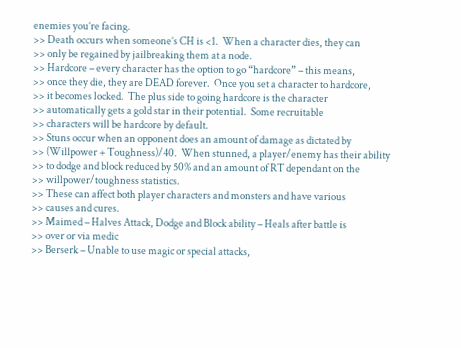enemies you’re facing.
>> Death occurs when someone’s CH is <1.  When a character dies, they can
>> only be regained by jailbreaking them at a node.
>> Hardcore – every character has the option to go “hardcore” – this means,
>> once they die, they are DEAD forever.  Once you set a character to hardcore,
>> it becomes locked.  The plus side to going hardcore is the character
>> automatically gets a gold star in their potential.  Some recruitable
>> characters will be hardcore by default.
>> Stuns occur when an opponent does an amount of damage as dictated by
>> (Willpower + Toughness)/40.  When stunned, a player/enemy has their ability
>> to dodge and block reduced by 50% and an amount of RT dependant on the
>> willpower/toughness statistics.
>> These can affect both player characters and monsters and have various
>> causes and cures.
>> Maimed – Halves Attack, Dodge and Block ability – Heals after battle is
>> over or via medic
>> Berserk – Unable to use magic or special attacks,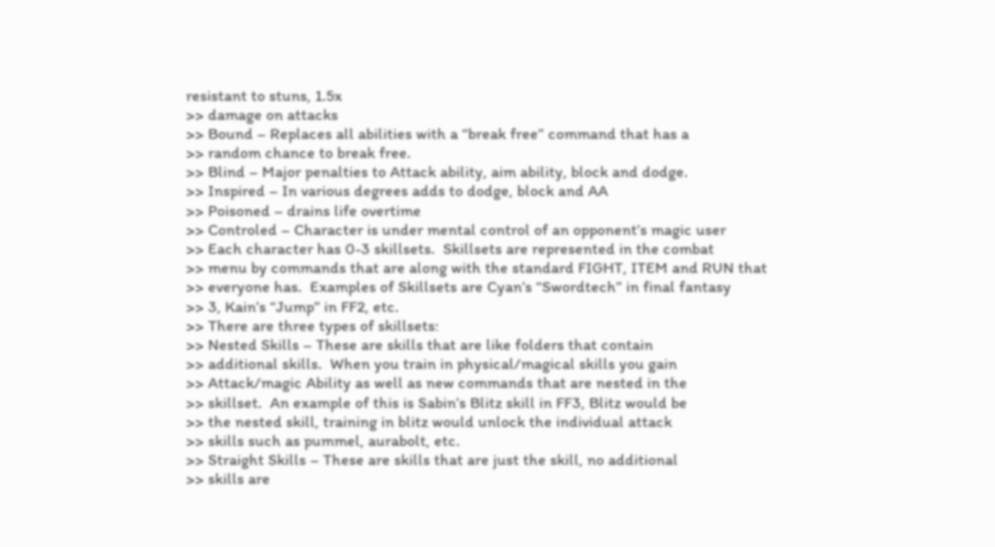resistant to stuns, 1.5x
>> damage on attacks
>> Bound – Replaces all abilities with a “break free” command that has a
>> random chance to break free.
>> Blind – Major penalties to Attack ability, aim ability, block and dodge.
>> Inspired – In various degrees adds to dodge, block and AA
>> Poisoned – drains life overtime
>> Controled – Character is under mental control of an opponent’s magic user
>> Each character has 0-3 skillsets.  Skillsets are represented in the combat
>> menu by commands that are along with the standard FIGHT, ITEM and RUN that
>> everyone has.  Examples of Skillsets are Cyan’s “Swordtech” in final fantasy
>> 3, Kain’s “Jump” in FF2, etc.
>> There are three types of skillsets:
>> Nested Skills – These are skills that are like folders that contain
>> additional skills.  When you train in physical/magical skills you gain
>> Attack/magic Ability as well as new commands that are nested in the
>> skillset.  An example of this is Sabin’s Blitz skill in FF3, Blitz would be
>> the nested skill, training in blitz would unlock the individual attack
>> skills such as pummel, aurabolt, etc.
>> Straight Skills – These are skills that are just the skill, no additional
>> skills are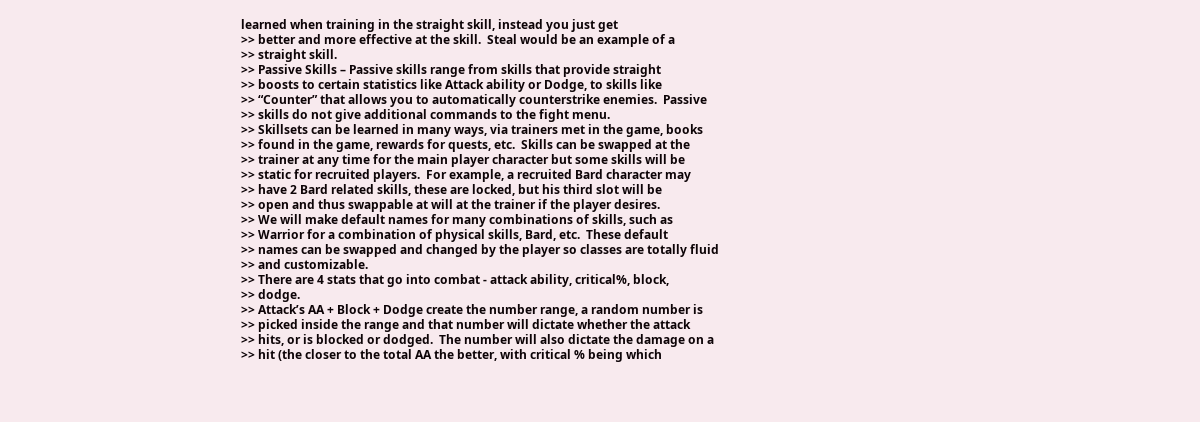learned when training in the straight skill, instead you just get
>> better and more effective at the skill.  Steal would be an example of a
>> straight skill.
>> Passive Skills – Passive skills range from skills that provide straight
>> boosts to certain statistics like Attack ability or Dodge, to skills like
>> “Counter” that allows you to automatically counterstrike enemies.  Passive
>> skills do not give additional commands to the fight menu.
>> Skillsets can be learned in many ways, via trainers met in the game, books
>> found in the game, rewards for quests, etc.  Skills can be swapped at the
>> trainer at any time for the main player character but some skills will be
>> static for recruited players.  For example, a recruited Bard character may
>> have 2 Bard related skills, these are locked, but his third slot will be
>> open and thus swappable at will at the trainer if the player desires.
>> We will make default names for many combinations of skills, such as
>> Warrior for a combination of physical skills, Bard, etc.  These default
>> names can be swapped and changed by the player so classes are totally fluid
>> and customizable.
>> There are 4 stats that go into combat - attack ability, critical%, block,
>> dodge.
>> Attack’s AA + Block + Dodge create the number range, a random number is
>> picked inside the range and that number will dictate whether the attack
>> hits, or is blocked or dodged.  The number will also dictate the damage on a
>> hit (the closer to the total AA the better, with critical % being which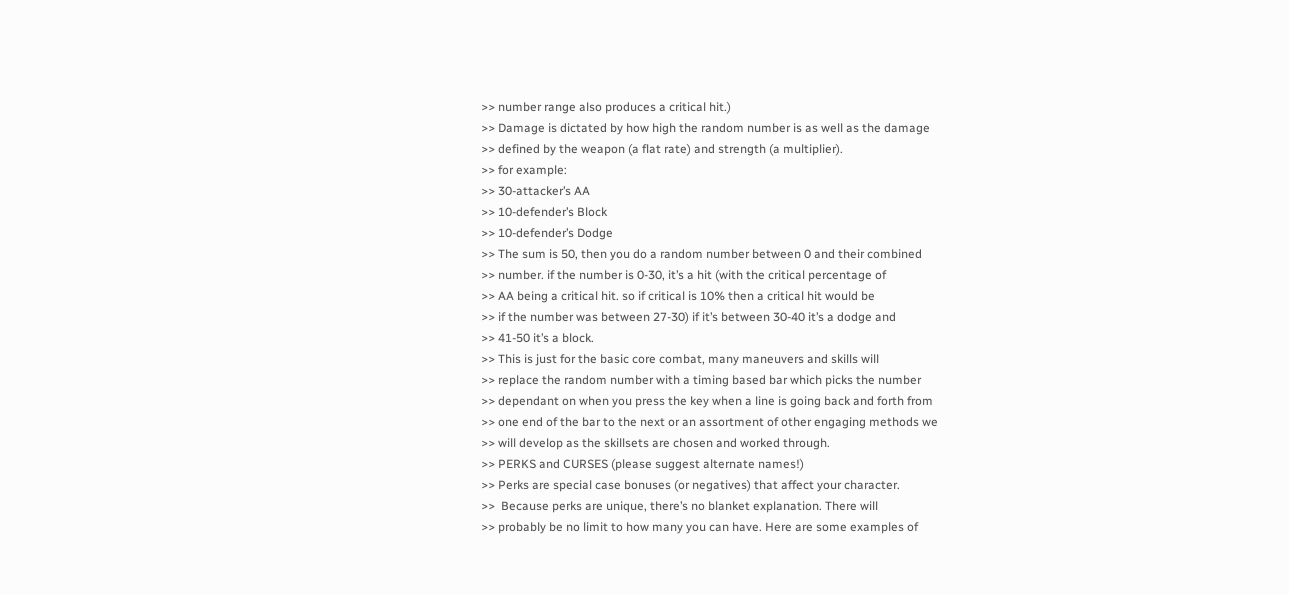>> number range also produces a critical hit.)
>> Damage is dictated by how high the random number is as well as the damage
>> defined by the weapon (a flat rate) and strength (a multiplier).
>> for example:
>> 30-attacker’s AA
>> 10-defender’s Block
>> 10-defender’s Dodge
>> The sum is 50, then you do a random number between 0 and their combined
>> number. if the number is 0-30, it’s a hit (with the critical percentage of
>> AA being a critical hit. so if critical is 10% then a critical hit would be
>> if the number was between 27-30) if it’s between 30-40 it’s a dodge and
>> 41-50 it’s a block.
>> This is just for the basic core combat, many maneuvers and skills will
>> replace the random number with a timing based bar which picks the number
>> dependant on when you press the key when a line is going back and forth from
>> one end of the bar to the next or an assortment of other engaging methods we
>> will develop as the skillsets are chosen and worked through.
>> PERKS and CURSES (please suggest alternate names!)
>> Perks are special case bonuses (or negatives) that affect your character.
>>  Because perks are unique, there’s no blanket explanation. There will
>> probably be no limit to how many you can have. Here are some examples of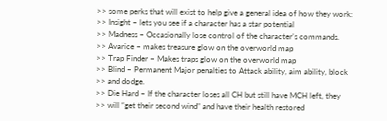>> some perks that will exist to help give a general idea of how they work:
>> Insight – lets you see if a character has a star potential
>> Madness – Occasionally lose control of the character’s commands.
>> Avarice – makes treasure glow on the overworld map
>> Trap Finder – Makes traps glow on the overworld map
>> Blind – Permanent Major penalties to Attack ability, aim ability, block
>> and dodge.
>> Die Hard – If the character loses all CH but still have MCH left, they
>> will “get their second wind” and have their health restored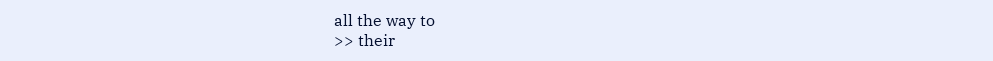all the way to
>> their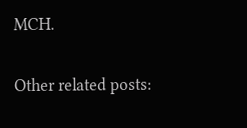MCH.

Other related posts: